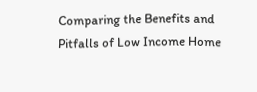Comparing the Benefits and Pitfalls of Low Income Home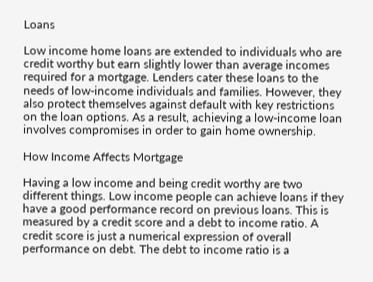Loans

Low income home loans are extended to individuals who are credit worthy but earn slightly lower than average incomes required for a mortgage. Lenders cater these loans to the needs of low-income individuals and families. However, they also protect themselves against default with key restrictions on the loan options. As a result, achieving a low-income loan involves compromises in order to gain home ownership.

How Income Affects Mortgage

Having a low income and being credit worthy are two different things. Low income people can achieve loans if they have a good performance record on previous loans. This is measured by a credit score and a debt to income ratio. A credit score is just a numerical expression of overall performance on debt. The debt to income ratio is a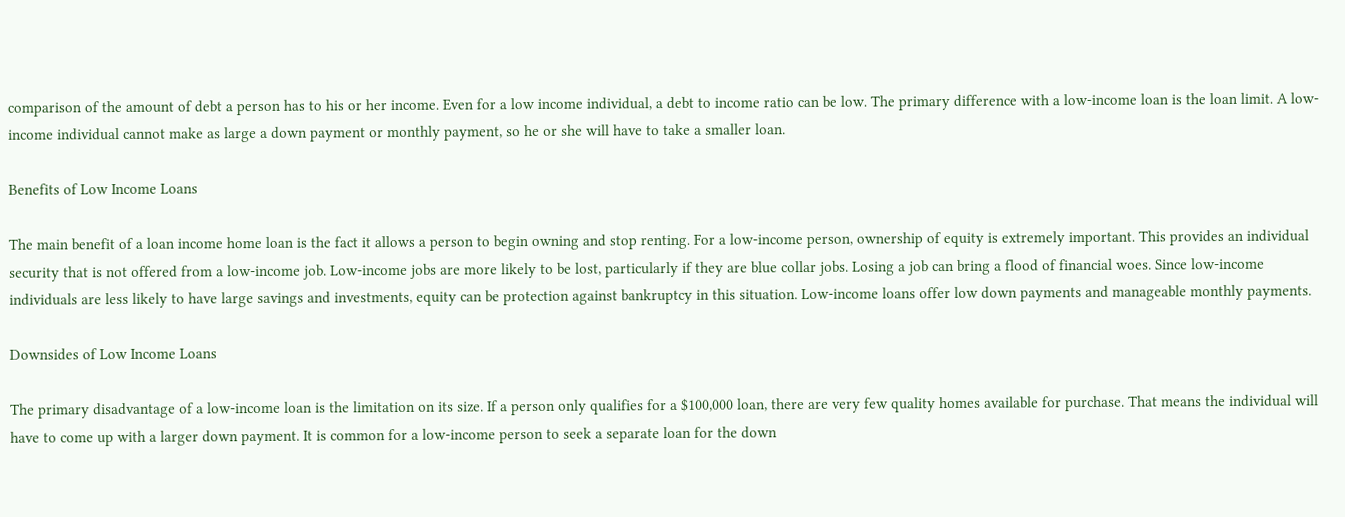comparison of the amount of debt a person has to his or her income. Even for a low income individual, a debt to income ratio can be low. The primary difference with a low-income loan is the loan limit. A low-income individual cannot make as large a down payment or monthly payment, so he or she will have to take a smaller loan.

Benefits of Low Income Loans

The main benefit of a loan income home loan is the fact it allows a person to begin owning and stop renting. For a low-income person, ownership of equity is extremely important. This provides an individual security that is not offered from a low-income job. Low-income jobs are more likely to be lost, particularly if they are blue collar jobs. Losing a job can bring a flood of financial woes. Since low-income individuals are less likely to have large savings and investments, equity can be protection against bankruptcy in this situation. Low-income loans offer low down payments and manageable monthly payments.

Downsides of Low Income Loans

The primary disadvantage of a low-income loan is the limitation on its size. If a person only qualifies for a $100,000 loan, there are very few quality homes available for purchase. That means the individual will have to come up with a larger down payment. It is common for a low-income person to seek a separate loan for the down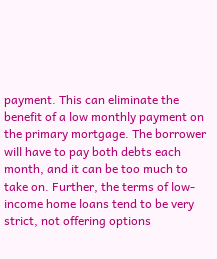payment. This can eliminate the benefit of a low monthly payment on the primary mortgage. The borrower will have to pay both debts each month, and it can be too much to take on. Further, the terms of low-income home loans tend to be very strict, not offering options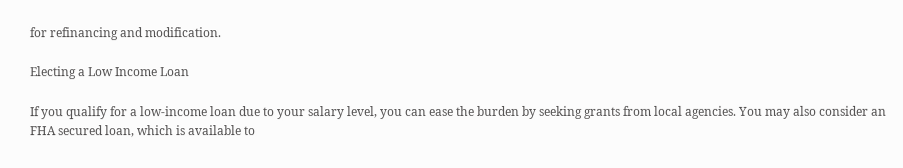for refinancing and modification.

Electing a Low Income Loan

If you qualify for a low-income loan due to your salary level, you can ease the burden by seeking grants from local agencies. You may also consider an FHA secured loan, which is available to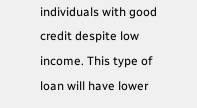individuals with good credit despite low income. This type of loan will have lower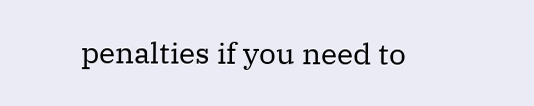penalties if you need to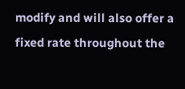modify and will also offer a fixed rate throughout the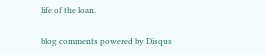life of the loan.

blog comments powered by Disqus